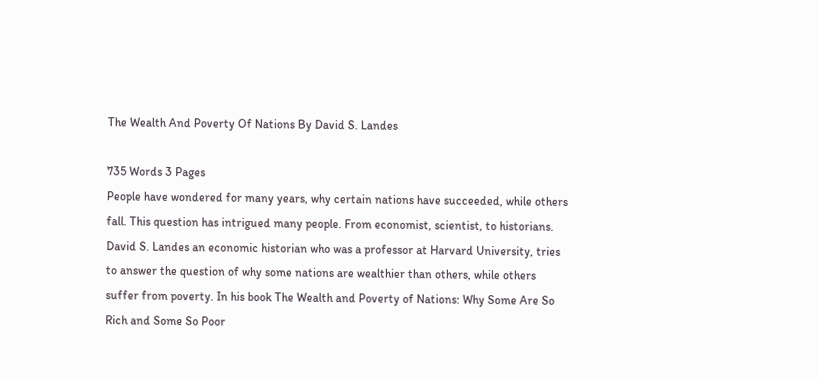The Wealth And Poverty Of Nations By David S. Landes

735 Words 3 Pages
People have wondered for many years, why certain nations have succeeded, while others fall. This question has intrigued many people. From economist, scientist, to historians. David S. Landes an economic historian who was a professor at Harvard University, tries to answer the question of why some nations are wealthier than others, while others suffer from poverty. In his book The Wealth and Poverty of Nations: Why Some Are So Rich and Some So Poor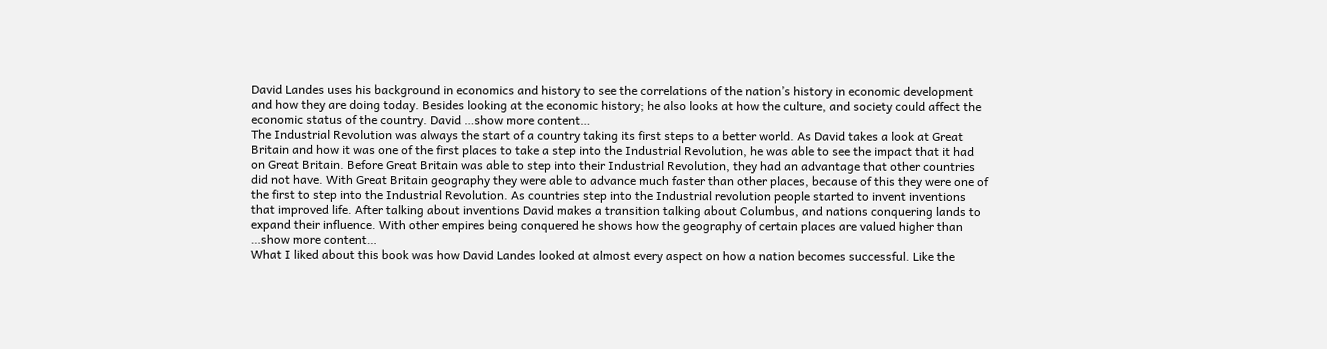David Landes uses his background in economics and history to see the correlations of the nation’s history in economic development and how they are doing today. Besides looking at the economic history; he also looks at how the culture, and society could affect the economic status of the country. David …show more content…
The Industrial Revolution was always the start of a country taking its first steps to a better world. As David takes a look at Great Britain and how it was one of the first places to take a step into the Industrial Revolution, he was able to see the impact that it had on Great Britain. Before Great Britain was able to step into their Industrial Revolution, they had an advantage that other countries did not have. With Great Britain geography they were able to advance much faster than other places, because of this they were one of the first to step into the Industrial Revolution. As countries step into the Industrial revolution people started to invent inventions that improved life. After talking about inventions David makes a transition talking about Columbus, and nations conquering lands to expand their influence. With other empires being conquered he shows how the geography of certain places are valued higher than …show more content…
What I liked about this book was how David Landes looked at almost every aspect on how a nation becomes successful. Like the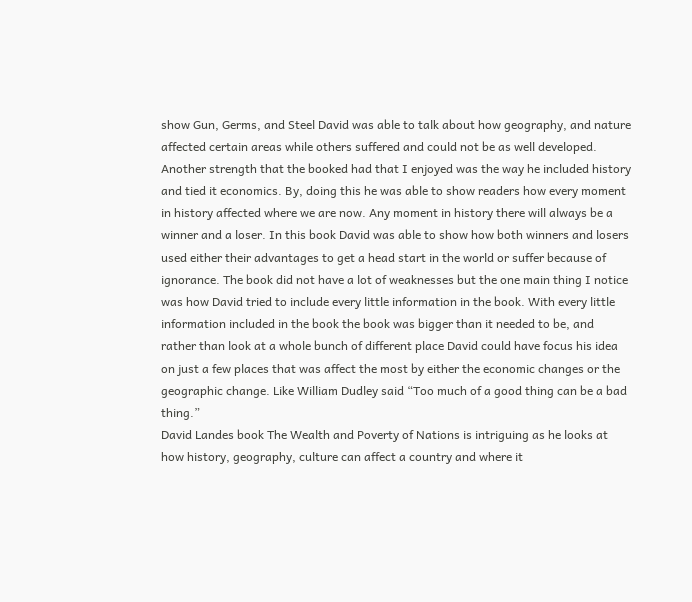show Gun, Germs, and Steel David was able to talk about how geography, and nature affected certain areas while others suffered and could not be as well developed. Another strength that the booked had that I enjoyed was the way he included history and tied it economics. By, doing this he was able to show readers how every moment in history affected where we are now. Any moment in history there will always be a winner and a loser. In this book David was able to show how both winners and losers used either their advantages to get a head start in the world or suffer because of ignorance. The book did not have a lot of weaknesses but the one main thing I notice was how David tried to include every little information in the book. With every little information included in the book the book was bigger than it needed to be, and rather than look at a whole bunch of different place David could have focus his idea on just a few places that was affect the most by either the economic changes or the geographic change. Like William Dudley said “Too much of a good thing can be a bad thing.”
David Landes book The Wealth and Poverty of Nations is intriguing as he looks at how history, geography, culture can affect a country and where it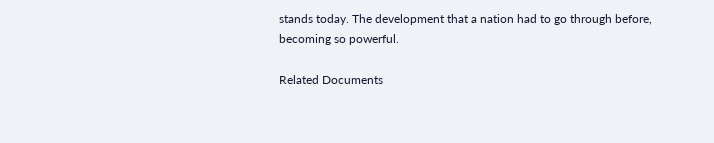stands today. The development that a nation had to go through before, becoming so powerful.

Related Documents